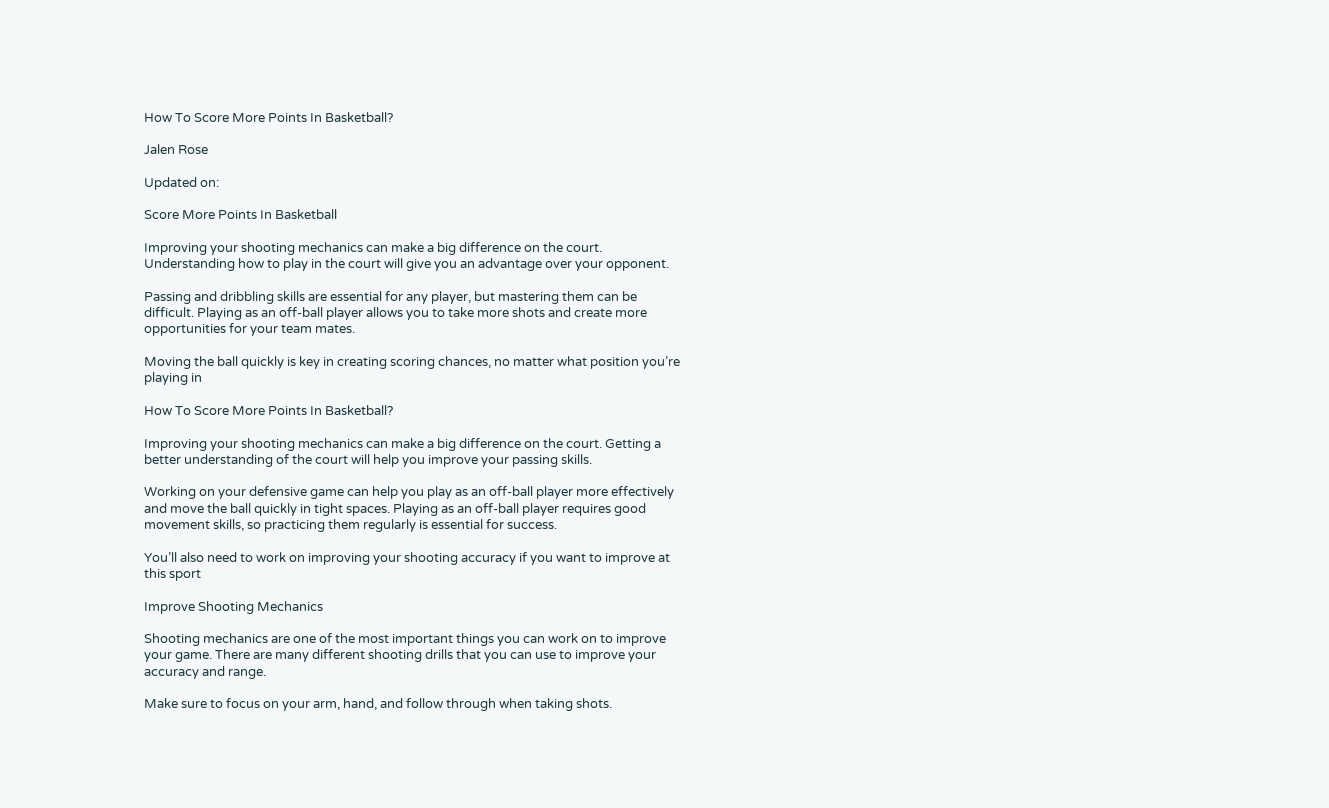How To Score More Points In Basketball?

Jalen Rose

Updated on:

Score More Points In Basketball

Improving your shooting mechanics can make a big difference on the court. Understanding how to play in the court will give you an advantage over your opponent.

Passing and dribbling skills are essential for any player, but mastering them can be difficult. Playing as an off-ball player allows you to take more shots and create more opportunities for your team mates.

Moving the ball quickly is key in creating scoring chances, no matter what position you’re playing in

How To Score More Points In Basketball?

Improving your shooting mechanics can make a big difference on the court. Getting a better understanding of the court will help you improve your passing skills.

Working on your defensive game can help you play as an off-ball player more effectively and move the ball quickly in tight spaces. Playing as an off-ball player requires good movement skills, so practicing them regularly is essential for success.

You’ll also need to work on improving your shooting accuracy if you want to improve at this sport

Improve Shooting Mechanics

Shooting mechanics are one of the most important things you can work on to improve your game. There are many different shooting drills that you can use to improve your accuracy and range.

Make sure to focus on your arm, hand, and follow through when taking shots.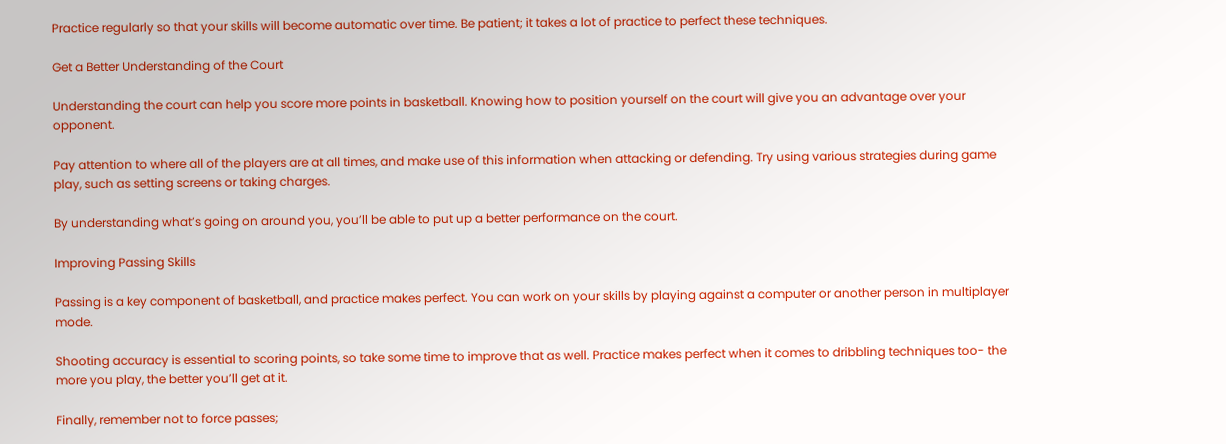Practice regularly so that your skills will become automatic over time. Be patient; it takes a lot of practice to perfect these techniques.

Get a Better Understanding of the Court

Understanding the court can help you score more points in basketball. Knowing how to position yourself on the court will give you an advantage over your opponent.

Pay attention to where all of the players are at all times, and make use of this information when attacking or defending. Try using various strategies during game play, such as setting screens or taking charges.

By understanding what’s going on around you, you’ll be able to put up a better performance on the court.

Improving Passing Skills

Passing is a key component of basketball, and practice makes perfect. You can work on your skills by playing against a computer or another person in multiplayer mode.

Shooting accuracy is essential to scoring points, so take some time to improve that as well. Practice makes perfect when it comes to dribbling techniques too- the more you play, the better you’ll get at it.

Finally, remember not to force passes;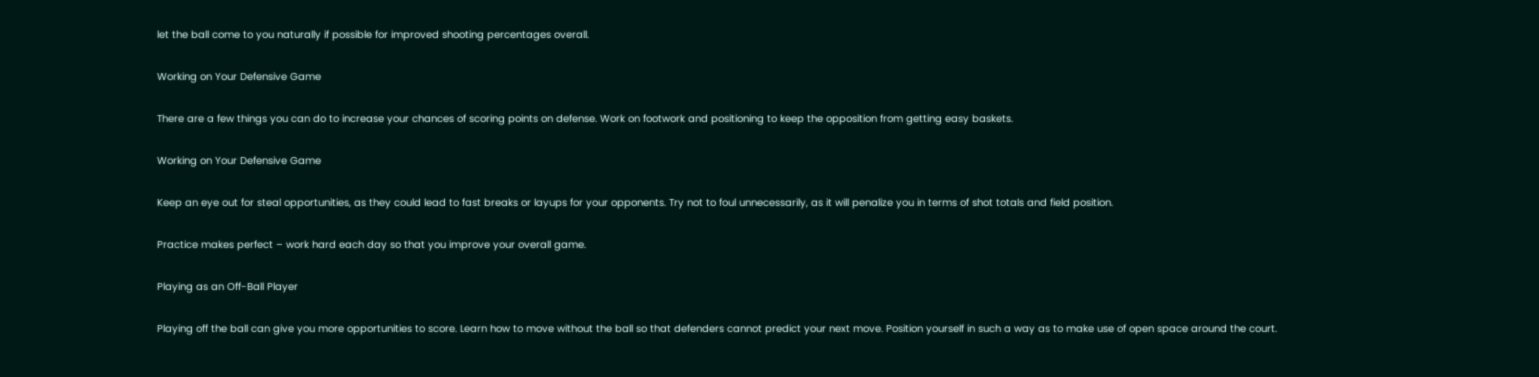let the ball come to you naturally if possible for improved shooting percentages overall.

Working on Your Defensive Game

There are a few things you can do to increase your chances of scoring points on defense. Work on footwork and positioning to keep the opposition from getting easy baskets.

Working on Your Defensive Game

Keep an eye out for steal opportunities, as they could lead to fast breaks or layups for your opponents. Try not to foul unnecessarily, as it will penalize you in terms of shot totals and field position.

Practice makes perfect – work hard each day so that you improve your overall game.

Playing as an Off-Ball Player

Playing off the ball can give you more opportunities to score. Learn how to move without the ball so that defenders cannot predict your next move. Position yourself in such a way as to make use of open space around the court.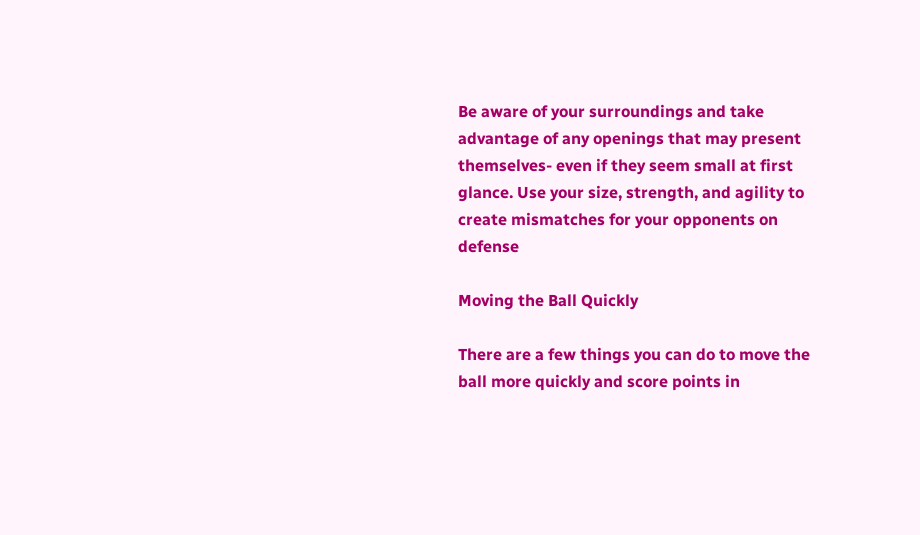Be aware of your surroundings and take advantage of any openings that may present themselves- even if they seem small at first glance. Use your size, strength, and agility to create mismatches for your opponents on defense

Moving the Ball Quickly

There are a few things you can do to move the ball more quickly and score points in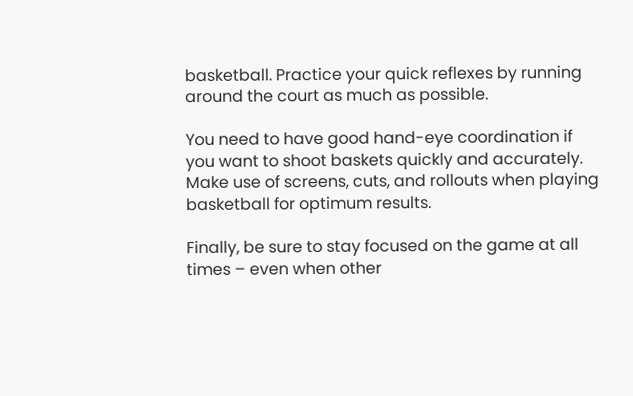basketball. Practice your quick reflexes by running around the court as much as possible.

You need to have good hand-eye coordination if you want to shoot baskets quickly and accurately. Make use of screens, cuts, and rollouts when playing basketball for optimum results.

Finally, be sure to stay focused on the game at all times – even when other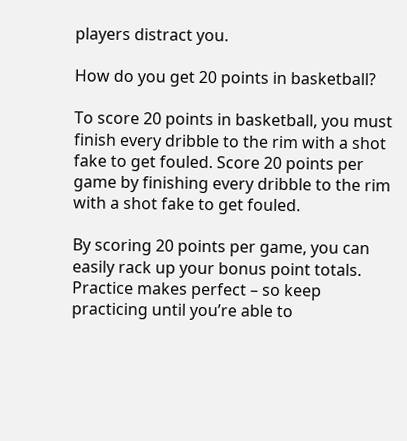players distract you.

How do you get 20 points in basketball?

To score 20 points in basketball, you must finish every dribble to the rim with a shot fake to get fouled. Score 20 points per game by finishing every dribble to the rim with a shot fake to get fouled.

By scoring 20 points per game, you can easily rack up your bonus point totals. Practice makes perfect – so keep practicing until you’re able to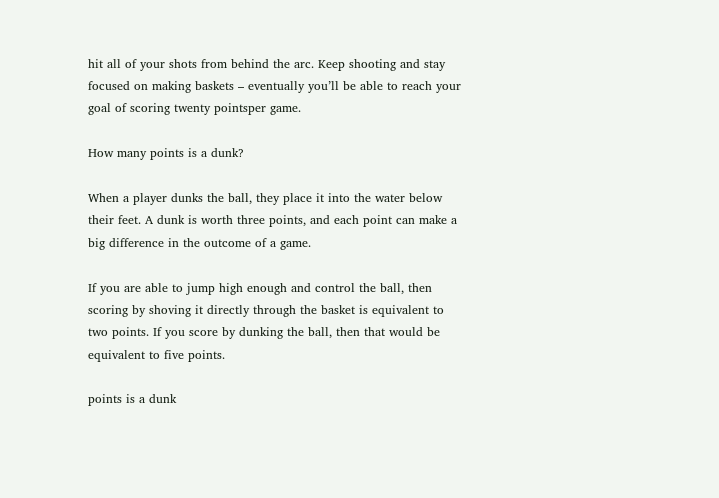hit all of your shots from behind the arc. Keep shooting and stay focused on making baskets – eventually you’ll be able to reach your goal of scoring twenty pointsper game.

How many points is a dunk?

When a player dunks the ball, they place it into the water below their feet. A dunk is worth three points, and each point can make a big difference in the outcome of a game.

If you are able to jump high enough and control the ball, then scoring by shoving it directly through the basket is equivalent to two points. If you score by dunking the ball, then that would be equivalent to five points.

points is a dunk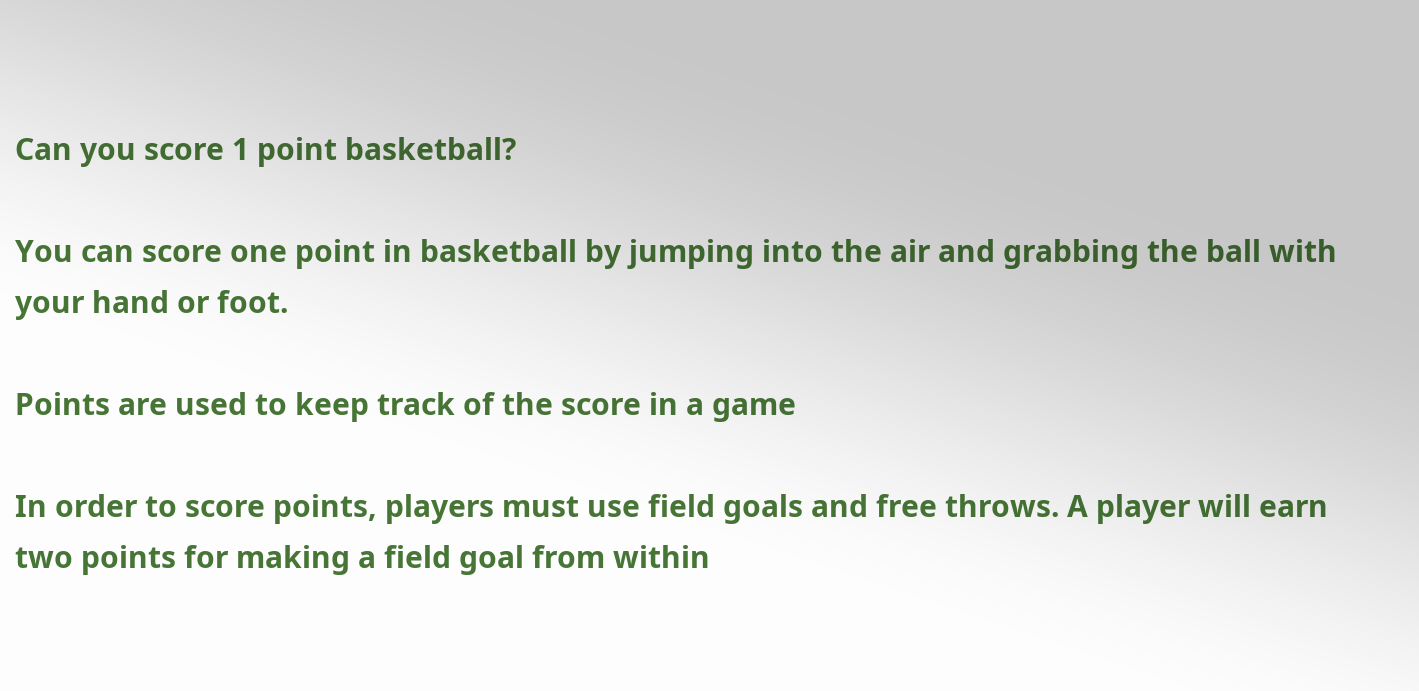Can you score 1 point basketball?

You can score one point in basketball by jumping into the air and grabbing the ball with your hand or foot.

Points are used to keep track of the score in a game

In order to score points, players must use field goals and free throws. A player will earn two points for making a field goal from within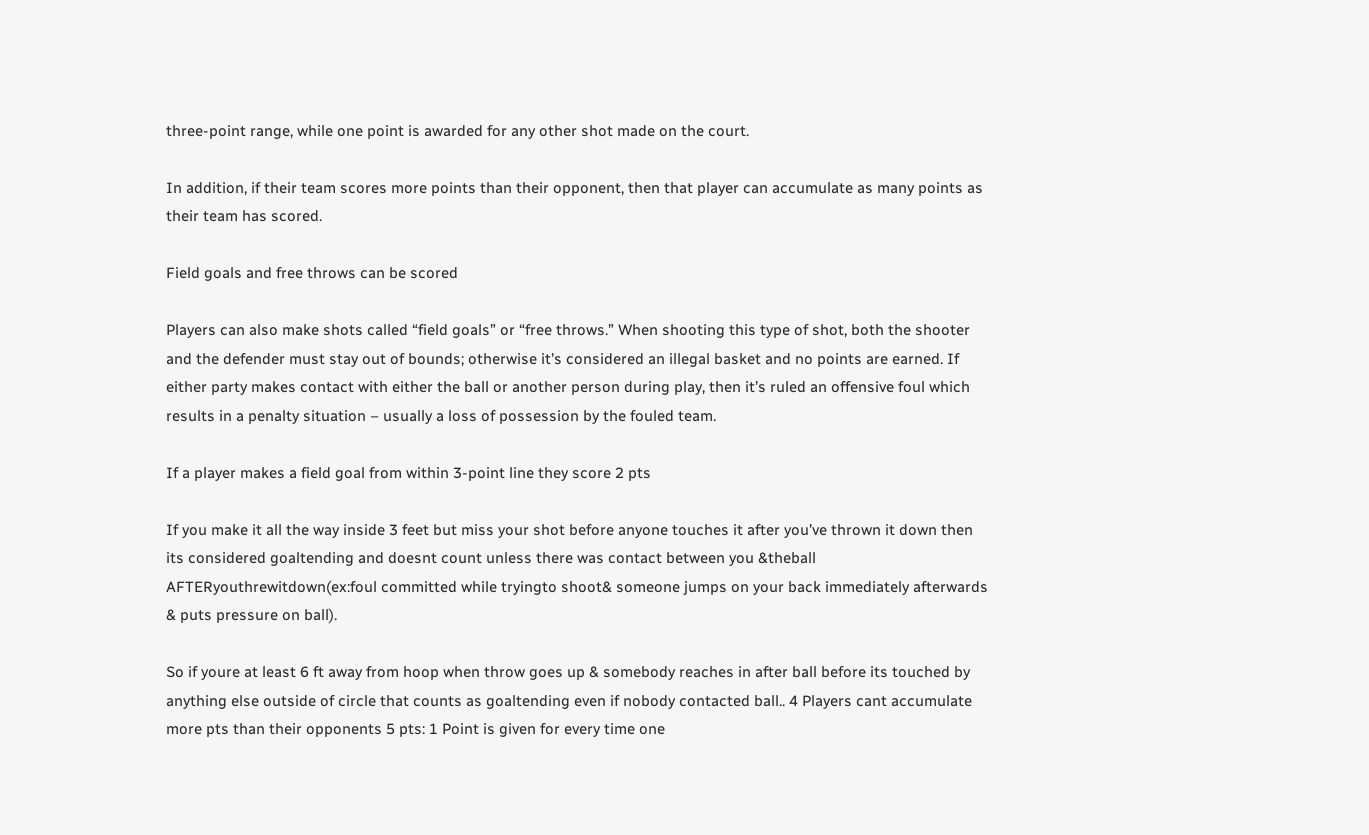three-point range, while one point is awarded for any other shot made on the court.

In addition, if their team scores more points than their opponent, then that player can accumulate as many points as their team has scored.

Field goals and free throws can be scored

Players can also make shots called “field goals” or “free throws.” When shooting this type of shot, both the shooter and the defender must stay out of bounds; otherwise it’s considered an illegal basket and no points are earned. If either party makes contact with either the ball or another person during play, then it’s ruled an offensive foul which results in a penalty situation – usually a loss of possession by the fouled team.

If a player makes a field goal from within 3-point line they score 2 pts

If you make it all the way inside 3 feet but miss your shot before anyone touches it after you’ve thrown it down then its considered goaltending and doesnt count unless there was contact between you &theball AFTERyouthrewitdown(ex:foul committed while tryingto shoot& someone jumps on your back immediately afterwards & puts pressure on ball).

So if youre at least 6 ft away from hoop when throw goes up & somebody reaches in after ball before its touched by anything else outside of circle that counts as goaltending even if nobody contacted ball.. 4 Players cant accumulate more pts than their opponents 5 pts: 1 Point is given for every time one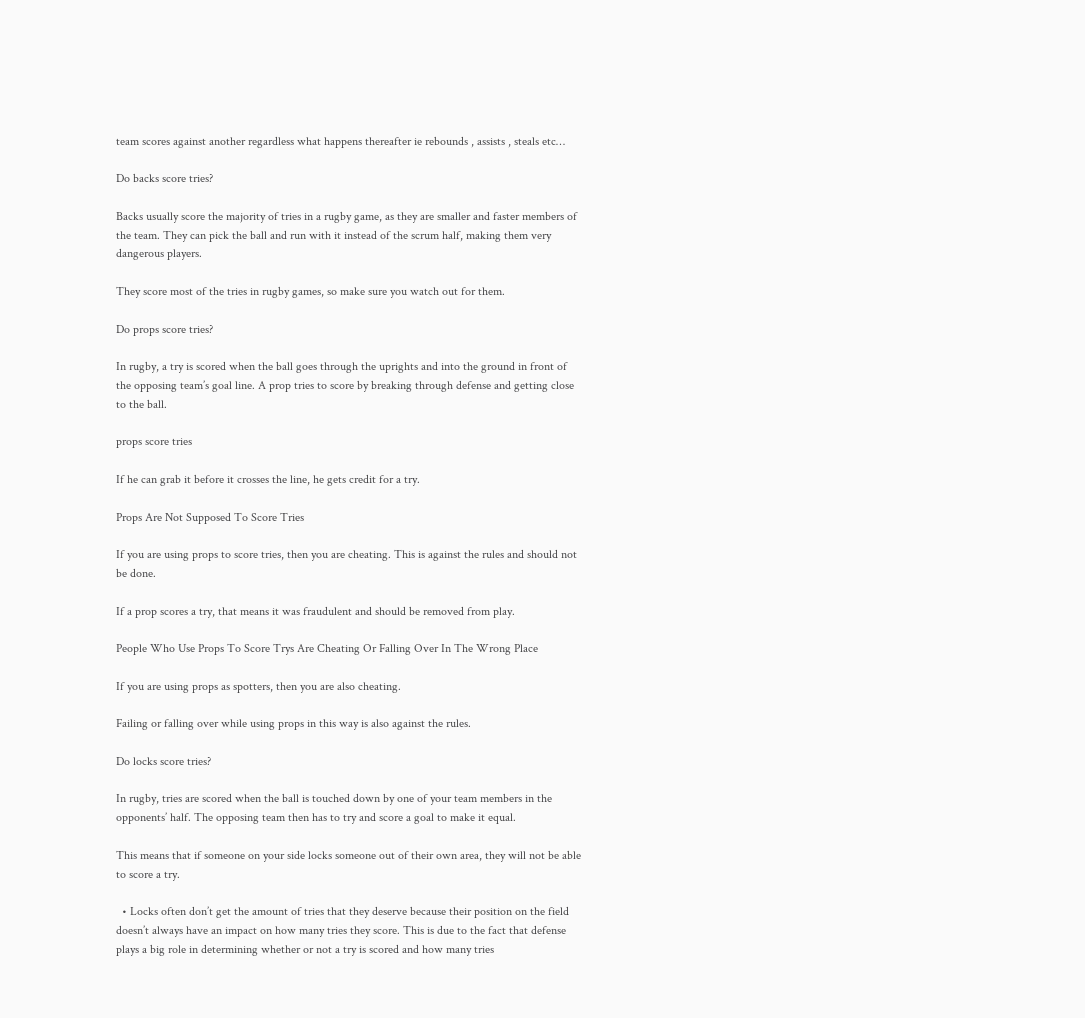team scores against another regardless what happens thereafter ie rebounds , assists , steals etc…

Do backs score tries?

Backs usually score the majority of tries in a rugby game, as they are smaller and faster members of the team. They can pick the ball and run with it instead of the scrum half, making them very dangerous players.

They score most of the tries in rugby games, so make sure you watch out for them.

Do props score tries?

In rugby, a try is scored when the ball goes through the uprights and into the ground in front of the opposing team’s goal line. A prop tries to score by breaking through defense and getting close to the ball.

props score tries

If he can grab it before it crosses the line, he gets credit for a try.

Props Are Not Supposed To Score Tries

If you are using props to score tries, then you are cheating. This is against the rules and should not be done.

If a prop scores a try, that means it was fraudulent and should be removed from play.

People Who Use Props To Score Trys Are Cheating Or Falling Over In The Wrong Place

If you are using props as spotters, then you are also cheating.

Failing or falling over while using props in this way is also against the rules.

Do locks score tries?

In rugby, tries are scored when the ball is touched down by one of your team members in the opponents’ half. The opposing team then has to try and score a goal to make it equal.

This means that if someone on your side locks someone out of their own area, they will not be able to score a try.

  • Locks often don’t get the amount of tries that they deserve because their position on the field doesn’t always have an impact on how many tries they score. This is due to the fact that defense plays a big role in determining whether or not a try is scored and how many tries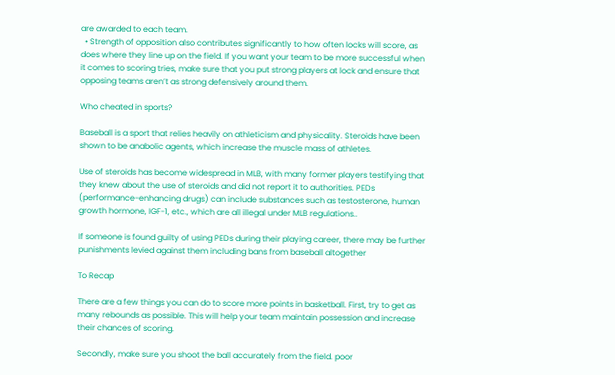are awarded to each team.
  • Strength of opposition also contributes significantly to how often locks will score, as does where they line up on the field. If you want your team to be more successful when it comes to scoring tries, make sure that you put strong players at lock and ensure that opposing teams aren’t as strong defensively around them.

Who cheated in sports?

Baseball is a sport that relies heavily on athleticism and physicality. Steroids have been shown to be anabolic agents, which increase the muscle mass of athletes.

Use of steroids has become widespread in MLB, with many former players testifying that they knew about the use of steroids and did not report it to authorities. PEDs (performance-enhancing drugs) can include substances such as testosterone, human growth hormone, IGF-1, etc., which are all illegal under MLB regulations..

If someone is found guilty of using PEDs during their playing career, there may be further punishments levied against them including bans from baseball altogether

To Recap

There are a few things you can do to score more points in basketball. First, try to get as many rebounds as possible. This will help your team maintain possession and increase their chances of scoring.

Secondly, make sure you shoot the ball accurately from the field. poor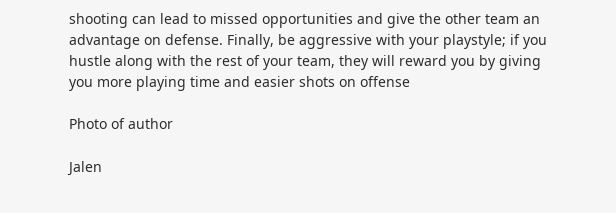shooting can lead to missed opportunities and give the other team an advantage on defense. Finally, be aggressive with your playstyle; if you hustle along with the rest of your team, they will reward you by giving you more playing time and easier shots on offense

Photo of author

Jalen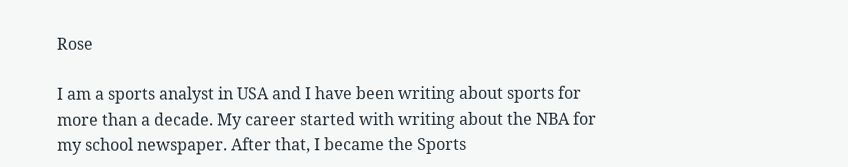Rose

I am a sports analyst in USA and I have been writing about sports for more than a decade. My career started with writing about the NBA for my school newspaper. After that, I became the Sports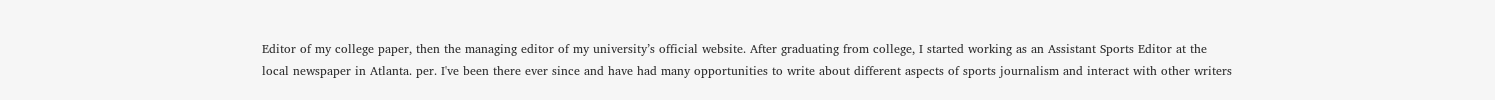Editor of my college paper, then the managing editor of my university’s official website. After graduating from college, I started working as an Assistant Sports Editor at the local newspaper in Atlanta. per. I've been there ever since and have had many opportunities to write about different aspects of sports journalism and interact with other writers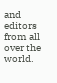and editors from all over the world.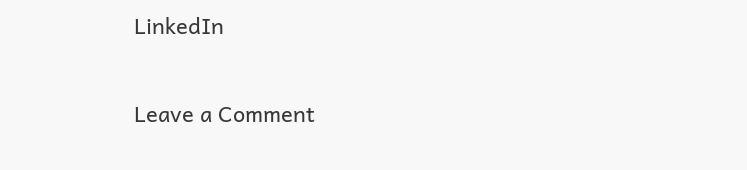LinkedIn

Leave a Comment